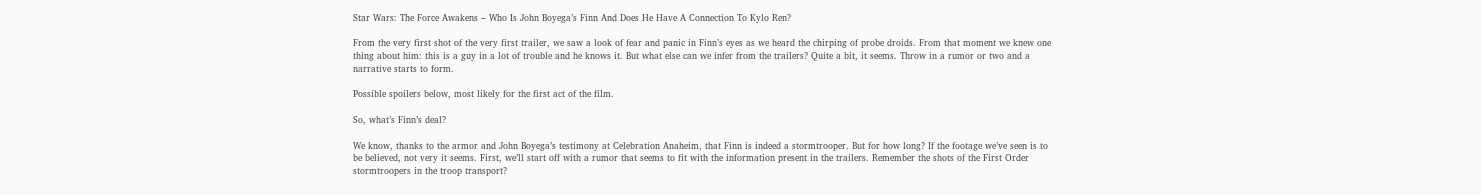Star Wars: The Force Awakens – Who Is John Boyega’s Finn And Does He Have A Connection To Kylo Ren?

From the very first shot of the very first trailer, we saw a look of fear and panic in Finn’s eyes as we heard the chirping of probe droids. From that moment we knew one thing about him: this is a guy in a lot of trouble and he knows it. But what else can we infer from the trailers? Quite a bit, it seems. Throw in a rumor or two and a narrative starts to form.

Possible spoilers below, most likely for the first act of the film.

So, what’s Finn’s deal?

We know, thanks to the armor and John Boyega’s testimony at Celebration Anaheim, that Finn is indeed a stormtrooper. But for how long? If the footage we’ve seen is to be believed, not very it seems. First, we’ll start off with a rumor that seems to fit with the information present in the trailers. Remember the shots of the First Order stormtroopers in the troop transport?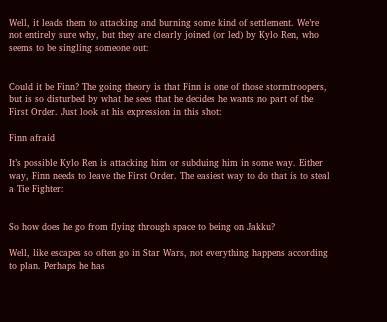Well, it leads them to attacking and burning some kind of settlement. We’re not entirely sure why, but they are clearly joined (or led) by Kylo Ren, who seems to be singling someone out:


Could it be Finn? The going theory is that Finn is one of those stormtroopers, but is so disturbed by what he sees that he decides he wants no part of the First Order. Just look at his expression in this shot:

Finn afraid

It’s possible Kylo Ren is attacking him or subduing him in some way. Either way, Finn needs to leave the First Order. The easiest way to do that is to steal a Tie Fighter:


So how does he go from flying through space to being on Jakku?

Well, like escapes so often go in Star Wars, not everything happens according to plan. Perhaps he has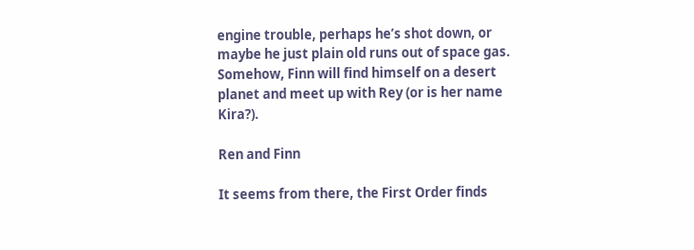engine trouble, perhaps he’s shot down, or maybe he just plain old runs out of space gas. Somehow, Finn will find himself on a desert planet and meet up with Rey (or is her name Kira?).

Ren and Finn

It seems from there, the First Order finds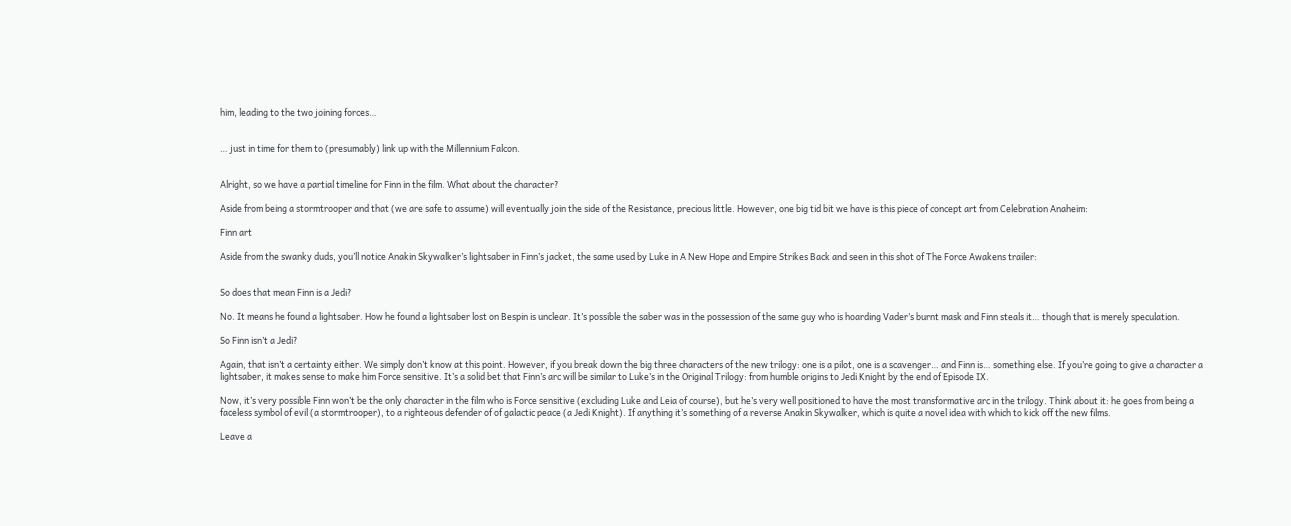him, leading to the two joining forces…


… just in time for them to (presumably) link up with the Millennium Falcon.


Alright, so we have a partial timeline for Finn in the film. What about the character?

Aside from being a stormtrooper and that (we are safe to assume) will eventually join the side of the Resistance, precious little. However, one big tid bit we have is this piece of concept art from Celebration Anaheim:

Finn art

Aside from the swanky duds, you’ll notice Anakin Skywalker’s lightsaber in Finn’s jacket, the same used by Luke in A New Hope and Empire Strikes Back and seen in this shot of The Force Awakens trailer:


So does that mean Finn is a Jedi?

No. It means he found a lightsaber. How he found a lightsaber lost on Bespin is unclear. It’s possible the saber was in the possession of the same guy who is hoarding Vader’s burnt mask and Finn steals it… though that is merely speculation.

So Finn isn’t a Jedi?

Again, that isn’t a certainty either. We simply don’t know at this point. However, if you break down the big three characters of the new trilogy: one is a pilot, one is a scavenger… and Finn is… something else. If you’re going to give a character a lightsaber, it makes sense to make him Force sensitive. It’s a solid bet that Finn’s arc will be similar to Luke’s in the Original Trilogy: from humble origins to Jedi Knight by the end of Episode IX.

Now, it’s very possible Finn won’t be the only character in the film who is Force sensitive (excluding Luke and Leia of course), but he’s very well positioned to have the most transformative arc in the trilogy. Think about it: he goes from being a faceless symbol of evil (a stormtrooper), to a righteous defender of of galactic peace (a Jedi Knight). If anything it’s something of a reverse Anakin Skywalker, which is quite a novel idea with which to kick off the new films.

Leave a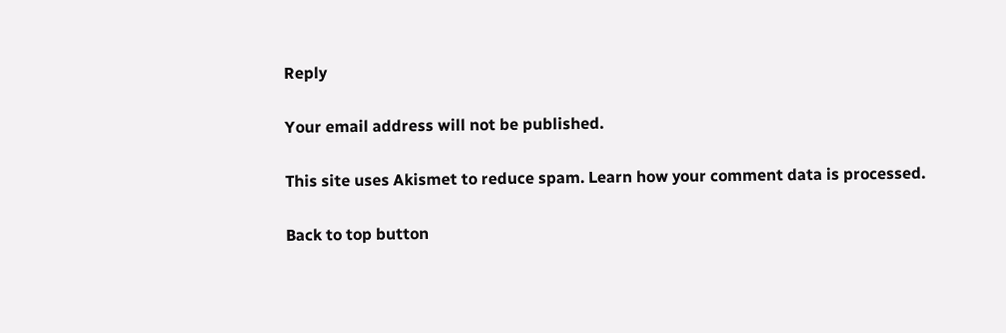Reply

Your email address will not be published.

This site uses Akismet to reduce spam. Learn how your comment data is processed.

Back to top button